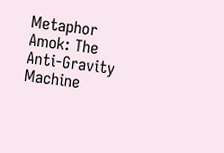Metaphor Amok: The Anti-Gravity Machine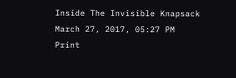Inside The Invisible Knapsack
March 27, 2017, 05:27 PM
Print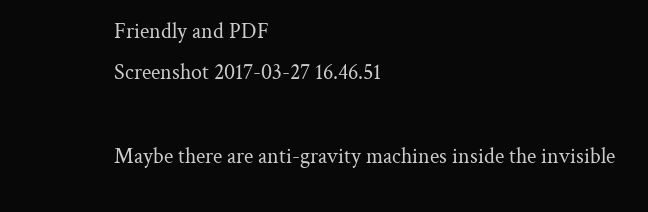Friendly and PDF
Screenshot 2017-03-27 16.46.51

Maybe there are anti-gravity machines inside the invisible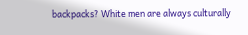backpacks? White men are always culturally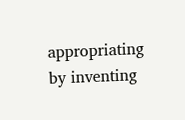appropriating by inventing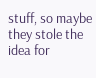stuff, so maybe they stole the idea for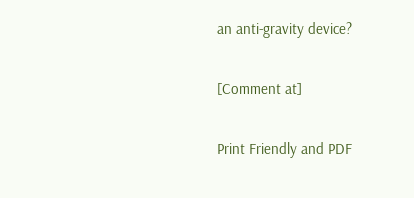an anti-gravity device?

[Comment at]

Print Friendly and PDF